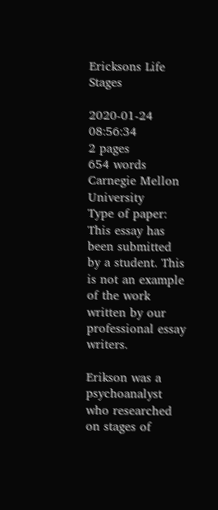Ericksons Life Stages

2020-01-24 08:56:34
2 pages
654 words
Carnegie Mellon University
Type of paper:
This essay has been submitted by a student. This is not an example of the work written by our professional essay writers.

Erikson was a psychoanalyst who researched on stages of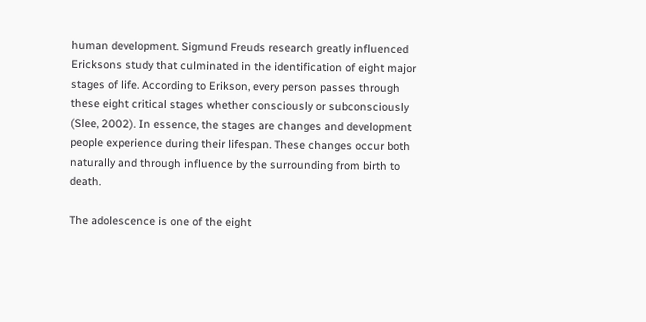human development. Sigmund Freuds research greatly influenced Ericksons study that culminated in the identification of eight major stages of life. According to Erikson, every person passes through these eight critical stages whether consciously or subconsciously (Slee, 2002). In essence, the stages are changes and development people experience during their lifespan. These changes occur both naturally and through influence by the surrounding from birth to death.

The adolescence is one of the eight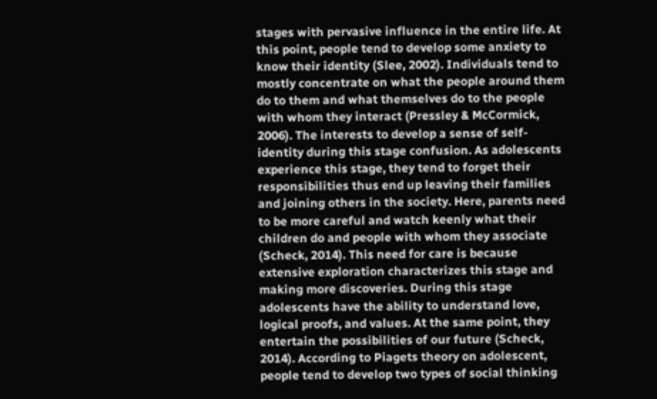stages with pervasive influence in the entire life. At this point, people tend to develop some anxiety to know their identity (Slee, 2002). Individuals tend to mostly concentrate on what the people around them do to them and what themselves do to the people with whom they interact (Pressley & McCormick, 2006). The interests to develop a sense of self-identity during this stage confusion. As adolescents experience this stage, they tend to forget their responsibilities thus end up leaving their families and joining others in the society. Here, parents need to be more careful and watch keenly what their children do and people with whom they associate (Scheck, 2014). This need for care is because extensive exploration characterizes this stage and making more discoveries. During this stage adolescents have the ability to understand love, logical proofs, and values. At the same point, they entertain the possibilities of our future (Scheck, 2014). According to Piagets theory on adolescent, people tend to develop two types of social thinking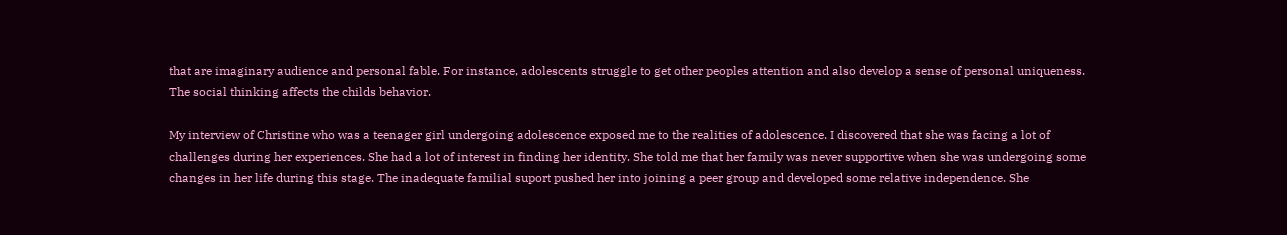that are imaginary audience and personal fable. For instance, adolescents struggle to get other peoples attention and also develop a sense of personal uniqueness. The social thinking affects the childs behavior.

My interview of Christine who was a teenager girl undergoing adolescence exposed me to the realities of adolescence. I discovered that she was facing a lot of challenges during her experiences. She had a lot of interest in finding her identity. She told me that her family was never supportive when she was undergoing some changes in her life during this stage. The inadequate familial suport pushed her into joining a peer group and developed some relative independence. She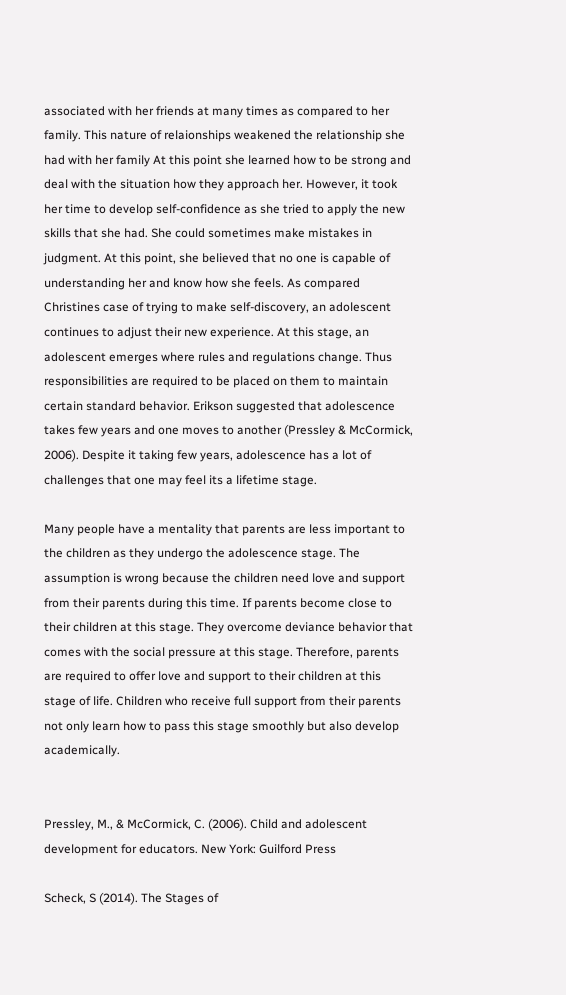associated with her friends at many times as compared to her family. This nature of relaionships weakened the relationship she had with her family At this point she learned how to be strong and deal with the situation how they approach her. However, it took her time to develop self-confidence as she tried to apply the new skills that she had. She could sometimes make mistakes in judgment. At this point, she believed that no one is capable of understanding her and know how she feels. As compared Christines case of trying to make self-discovery, an adolescent continues to adjust their new experience. At this stage, an adolescent emerges where rules and regulations change. Thus responsibilities are required to be placed on them to maintain certain standard behavior. Erikson suggested that adolescence takes few years and one moves to another (Pressley & McCormick, 2006). Despite it taking few years, adolescence has a lot of challenges that one may feel its a lifetime stage.

Many people have a mentality that parents are less important to the children as they undergo the adolescence stage. The assumption is wrong because the children need love and support from their parents during this time. If parents become close to their children at this stage. They overcome deviance behavior that comes with the social pressure at this stage. Therefore, parents are required to offer love and support to their children at this stage of life. Children who receive full support from their parents not only learn how to pass this stage smoothly but also develop academically.


Pressley, M., & McCormick, C. (2006). Child and adolescent development for educators. New York: Guilford Press

Scheck, S (2014). The Stages of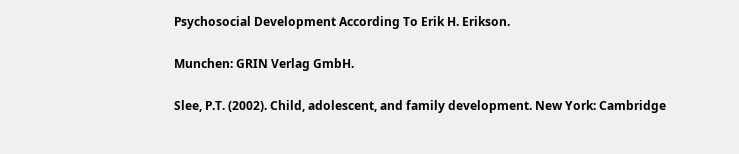Psychosocial Development According To Erik H. Erikson.

Munchen: GRIN Verlag GmbH.

Slee, P.T. (2002). Child, adolescent, and family development. New York: Cambridge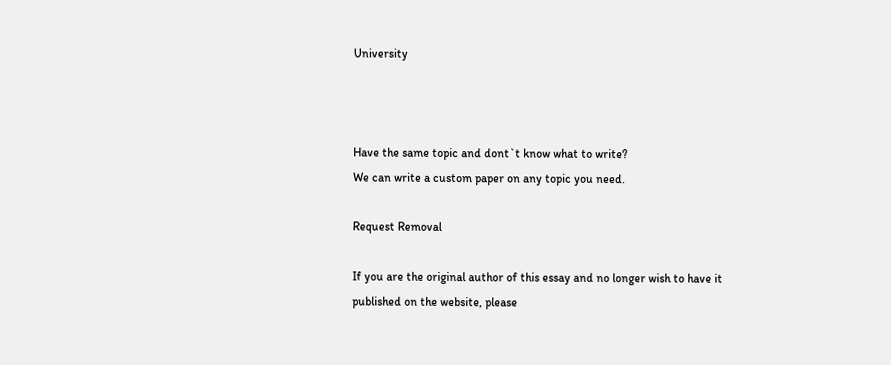University



Have the same topic and dont`t know what to write?
We can write a custom paper on any topic you need.

Request Removal

If you are the original author of this essay and no longer wish to have it published on the website, please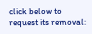click below to request its removal: